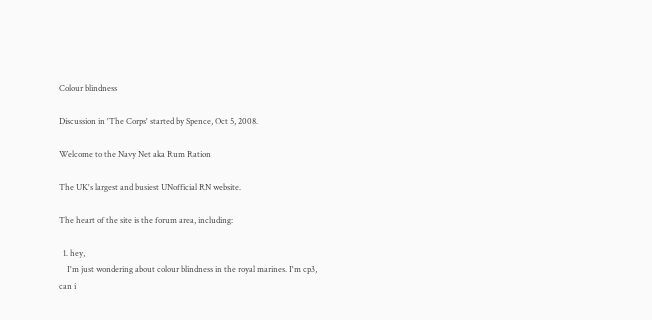Colour blindness

Discussion in 'The Corps' started by Spence, Oct 5, 2008.

Welcome to the Navy Net aka Rum Ration

The UK's largest and busiest UNofficial RN website.

The heart of the site is the forum area, including:

  1. hey,
    I'm just wondering about colour blindness in the royal marines. I'm cp3, can i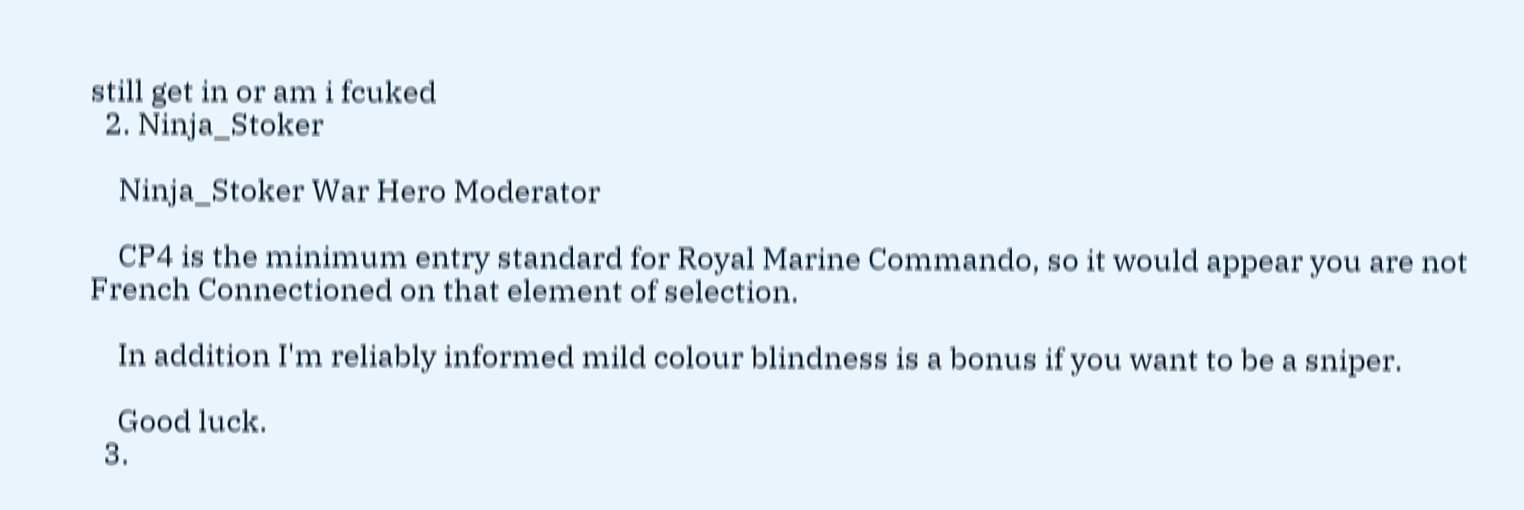still get in or am i fcuked
  2. Ninja_Stoker

    Ninja_Stoker War Hero Moderator

    CP4 is the minimum entry standard for Royal Marine Commando, so it would appear you are not French Connectioned on that element of selection.

    In addition I'm reliably informed mild colour blindness is a bonus if you want to be a sniper.

    Good luck.
  3.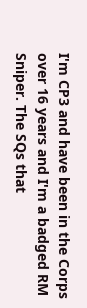I'm CP3 and have been in the Corps over 16 years and I'm a badged RM Sniper. The SQs that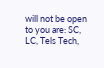will not be open to you are: SC, LC, Tels Tech,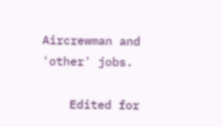Aircrewman and 'other' jobs.

    Edited for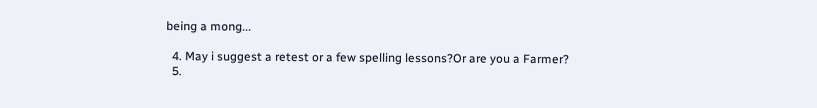being a mong...

  4. May i suggest a retest or a few spelling lessons?Or are you a Farmer?
  5.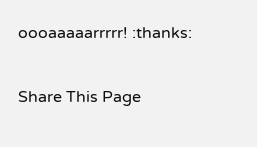oooaaaaarrrrr! :thanks:

Share This Page